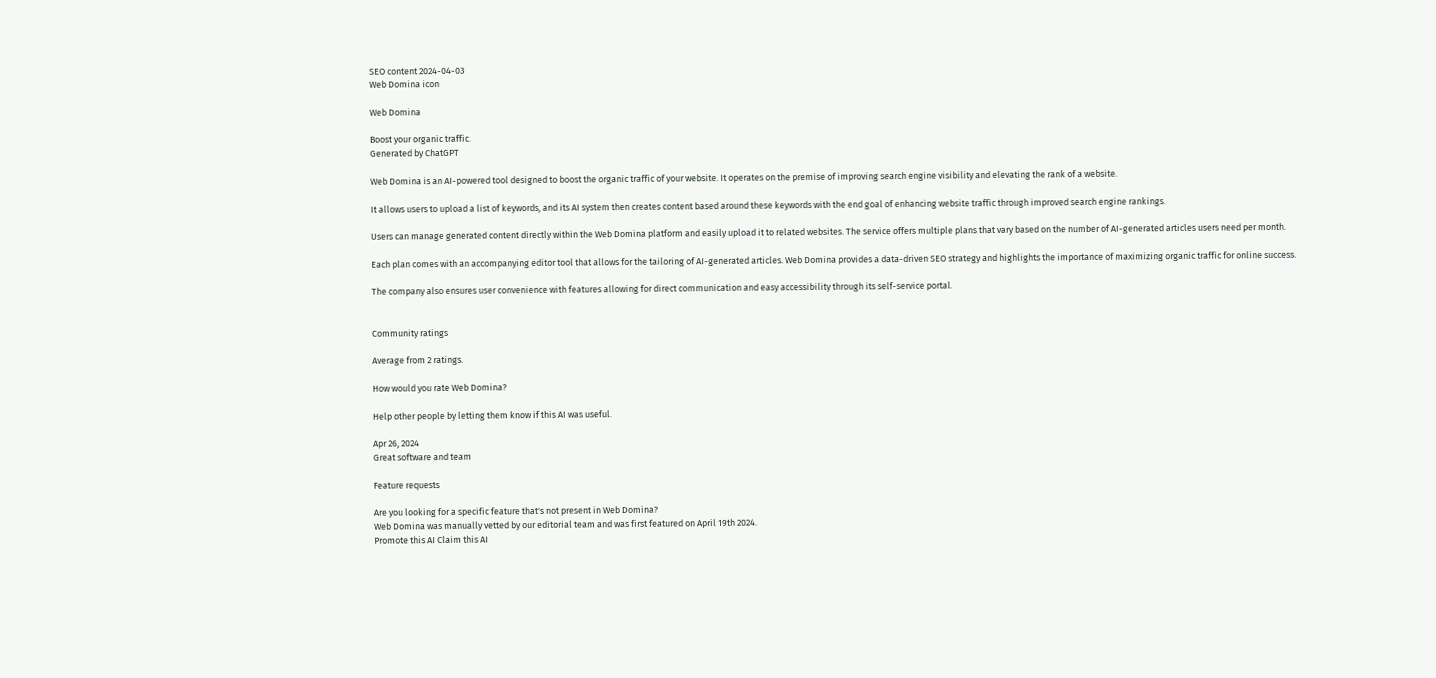SEO content 2024-04-03
Web Domina icon

Web Domina

Boost your organic traffic.
Generated by ChatGPT

Web Domina is an AI-powered tool designed to boost the organic traffic of your website. It operates on the premise of improving search engine visibility and elevating the rank of a website.

It allows users to upload a list of keywords, and its AI system then creates content based around these keywords with the end goal of enhancing website traffic through improved search engine rankings.

Users can manage generated content directly within the Web Domina platform and easily upload it to related websites. The service offers multiple plans that vary based on the number of AI-generated articles users need per month.

Each plan comes with an accompanying editor tool that allows for the tailoring of AI-generated articles. Web Domina provides a data-driven SEO strategy and highlights the importance of maximizing organic traffic for online success.

The company also ensures user convenience with features allowing for direct communication and easy accessibility through its self-service portal.


Community ratings

Average from 2 ratings.

How would you rate Web Domina?

Help other people by letting them know if this AI was useful.

Apr 26, 2024
Great software and team

Feature requests

Are you looking for a specific feature that's not present in Web Domina?
Web Domina was manually vetted by our editorial team and was first featured on April 19th 2024.
Promote this AI Claim this AI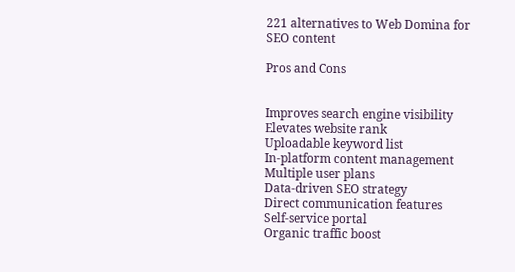221 alternatives to Web Domina for SEO content

Pros and Cons


Improves search engine visibility
Elevates website rank
Uploadable keyword list
In-platform content management
Multiple user plans
Data-driven SEO strategy
Direct communication features
Self-service portal
Organic traffic boost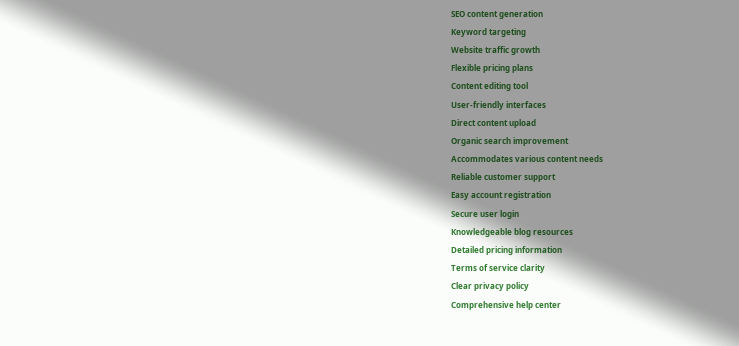SEO content generation
Keyword targeting
Website traffic growth
Flexible pricing plans
Content editing tool
User-friendly interfaces
Direct content upload
Organic search improvement
Accommodates various content needs
Reliable customer support
Easy account registration
Secure user login
Knowledgeable blog resources
Detailed pricing information
Terms of service clarity
Clear privacy policy
Comprehensive help center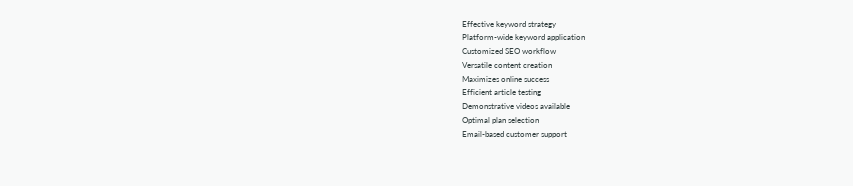Effective keyword strategy
Platform-wide keyword application
Customized SEO workflow
Versatile content creation
Maximizes online success
Efficient article testing
Demonstrative videos available
Optimal plan selection
Email-based customer support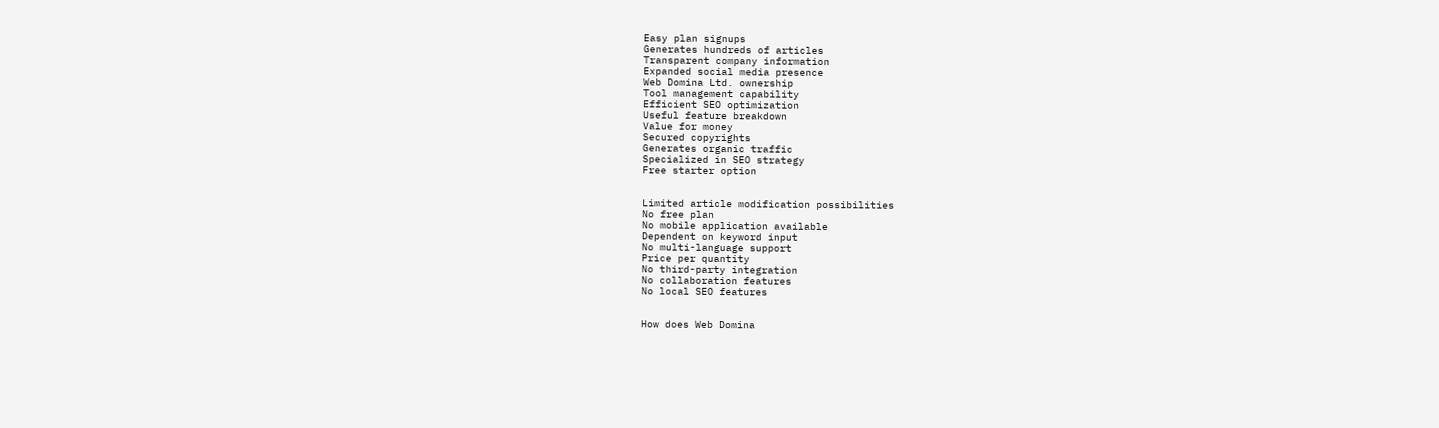Easy plan signups
Generates hundreds of articles
Transparent company information
Expanded social media presence
Web Domina Ltd. ownership
Tool management capability
Efficient SEO optimization
Useful feature breakdown
Value for money
Secured copyrights
Generates organic traffic
Specialized in SEO strategy
Free starter option


Limited article modification possibilities
No free plan
No mobile application available
Dependent on keyword input
No multi-language support
Price per quantity
No third-party integration
No collaboration features
No local SEO features


How does Web Domina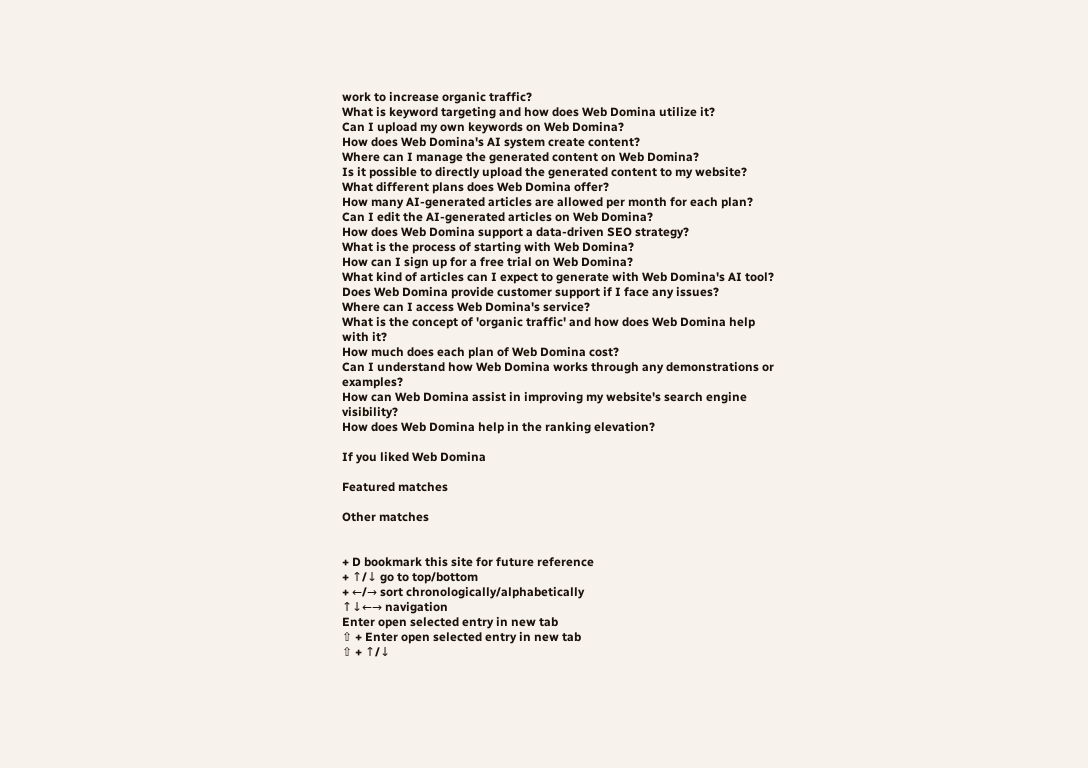work to increase organic traffic?
What is keyword targeting and how does Web Domina utilize it?
Can I upload my own keywords on Web Domina?
How does Web Domina's AI system create content?
Where can I manage the generated content on Web Domina?
Is it possible to directly upload the generated content to my website?
What different plans does Web Domina offer?
How many AI-generated articles are allowed per month for each plan?
Can I edit the AI-generated articles on Web Domina?
How does Web Domina support a data-driven SEO strategy?
What is the process of starting with Web Domina?
How can I sign up for a free trial on Web Domina?
What kind of articles can I expect to generate with Web Domina's AI tool?
Does Web Domina provide customer support if I face any issues?
Where can I access Web Domina's service?
What is the concept of 'organic traffic' and how does Web Domina help with it?
How much does each plan of Web Domina cost?
Can I understand how Web Domina works through any demonstrations or examples?
How can Web Domina assist in improving my website's search engine visibility?
How does Web Domina help in the ranking elevation?

If you liked Web Domina

Featured matches

Other matches


+ D bookmark this site for future reference
+ ↑/↓ go to top/bottom
+ ←/→ sort chronologically/alphabetically
↑↓←→ navigation
Enter open selected entry in new tab
⇧ + Enter open selected entry in new tab
⇧ + ↑/↓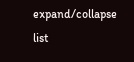expand/collapse list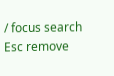/ focus search
Esc remove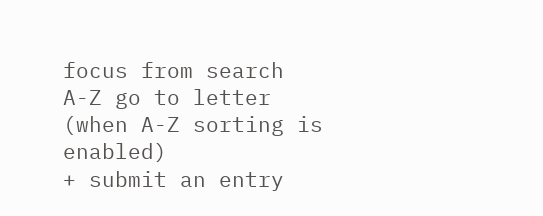focus from search
A-Z go to letter (when A-Z sorting is enabled)
+ submit an entry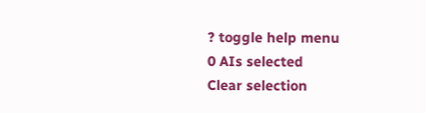? toggle help menu
0 AIs selected
Clear selection